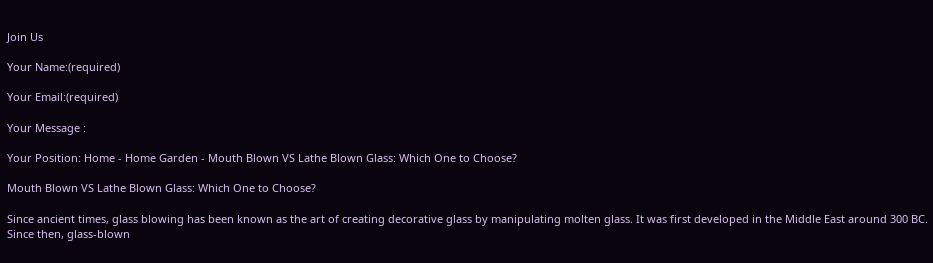Join Us

Your Name:(required)

Your Email:(required)

Your Message :

Your Position: Home - Home Garden - Mouth Blown VS Lathe Blown Glass: Which One to Choose?

Mouth Blown VS Lathe Blown Glass: Which One to Choose?

Since ancient times, glass blowing has been known as the art of creating decorative glass by manipulating molten glass. It was first developed in the Middle East around 300 BC. Since then, glass-blown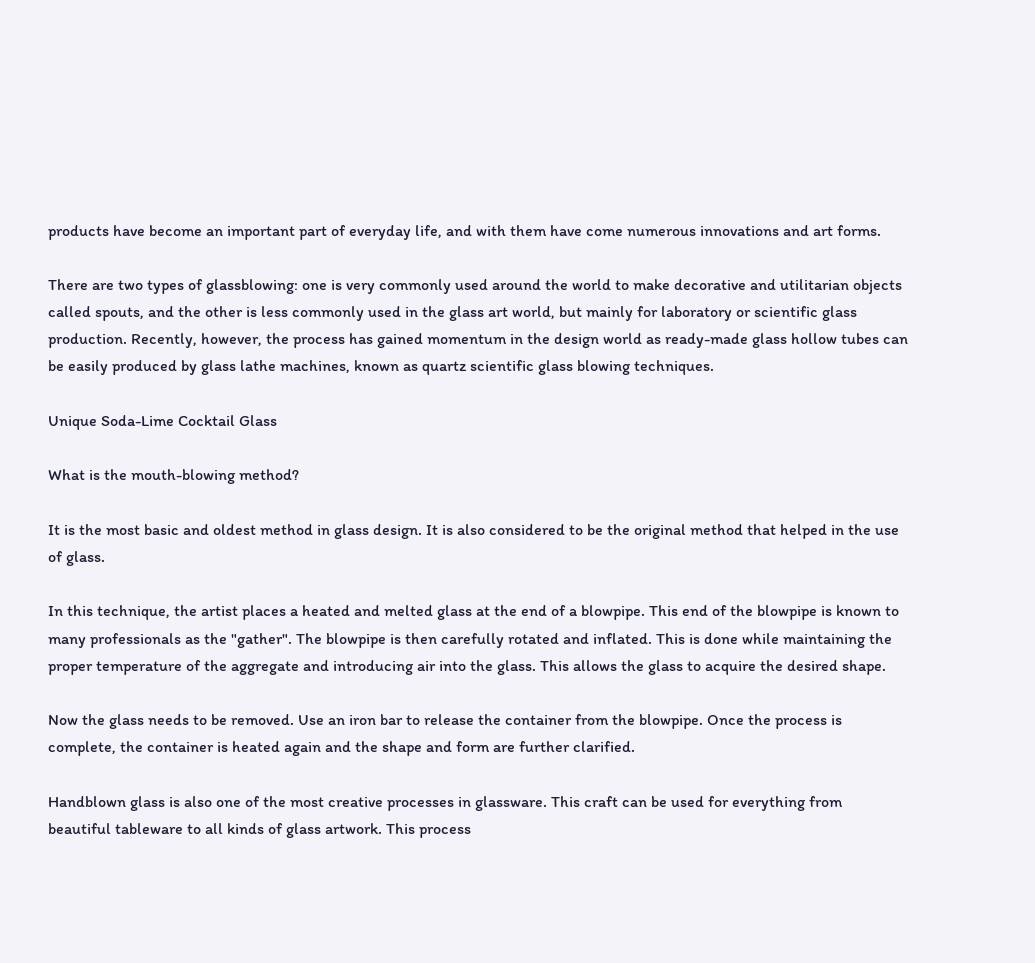products have become an important part of everyday life, and with them have come numerous innovations and art forms.

There are two types of glassblowing: one is very commonly used around the world to make decorative and utilitarian objects called spouts, and the other is less commonly used in the glass art world, but mainly for laboratory or scientific glass production. Recently, however, the process has gained momentum in the design world as ready-made glass hollow tubes can be easily produced by glass lathe machines, known as quartz scientific glass blowing techniques.

Unique Soda-Lime Cocktail Glass

What is the mouth-blowing method?

It is the most basic and oldest method in glass design. It is also considered to be the original method that helped in the use of glass.

In this technique, the artist places a heated and melted glass at the end of a blowpipe. This end of the blowpipe is known to many professionals as the "gather". The blowpipe is then carefully rotated and inflated. This is done while maintaining the proper temperature of the aggregate and introducing air into the glass. This allows the glass to acquire the desired shape.

Now the glass needs to be removed. Use an iron bar to release the container from the blowpipe. Once the process is complete, the container is heated again and the shape and form are further clarified.

Handblown glass is also one of the most creative processes in glassware. This craft can be used for everything from beautiful tableware to all kinds of glass artwork. This process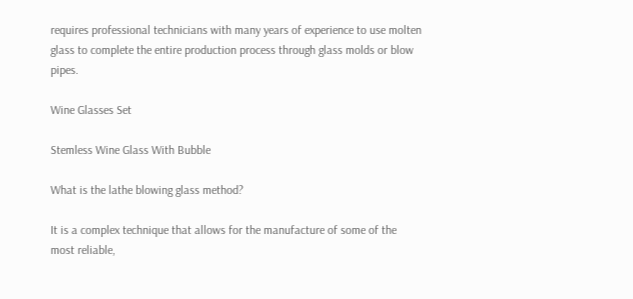requires professional technicians with many years of experience to use molten glass to complete the entire production process through glass molds or blow pipes.

Wine Glasses Set

Stemless Wine Glass With Bubble

What is the lathe blowing glass method?

It is a complex technique that allows for the manufacture of some of the most reliable,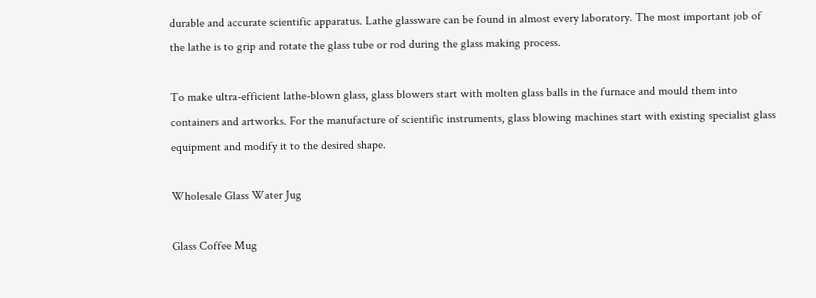durable and accurate scientific apparatus. Lathe glassware can be found in almost every laboratory. The most important job of the lathe is to grip and rotate the glass tube or rod during the glass making process.

To make ultra-efficient lathe-blown glass, glass blowers start with molten glass balls in the furnace and mould them into containers and artworks. For the manufacture of scientific instruments, glass blowing machines start with existing specialist glass equipment and modify it to the desired shape.

Wholesale Glass Water Jug

Glass Coffee Mug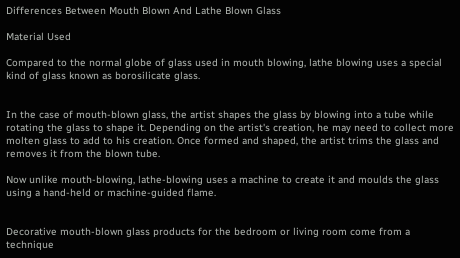Differences Between Mouth Blown And Lathe Blown Glass

Material Used

Compared to the normal globe of glass used in mouth blowing, lathe blowing uses a special kind of glass known as borosilicate glass.


In the case of mouth-blown glass, the artist shapes the glass by blowing into a tube while rotating the glass to shape it. Depending on the artist's creation, he may need to collect more molten glass to add to his creation. Once formed and shaped, the artist trims the glass and removes it from the blown tube.

Now unlike mouth-blowing, lathe-blowing uses a machine to create it and moulds the glass using a hand-held or machine-guided flame.


Decorative mouth-blown glass products for the bedroom or living room come from a technique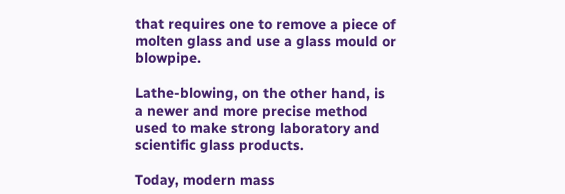that requires one to remove a piece of molten glass and use a glass mould or blowpipe.

Lathe-blowing, on the other hand, is a newer and more precise method used to make strong laboratory and scientific glass products.

Today, modern mass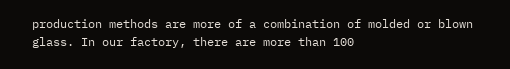production methods are more of a combination of molded or blown glass. In our factory, there are more than 100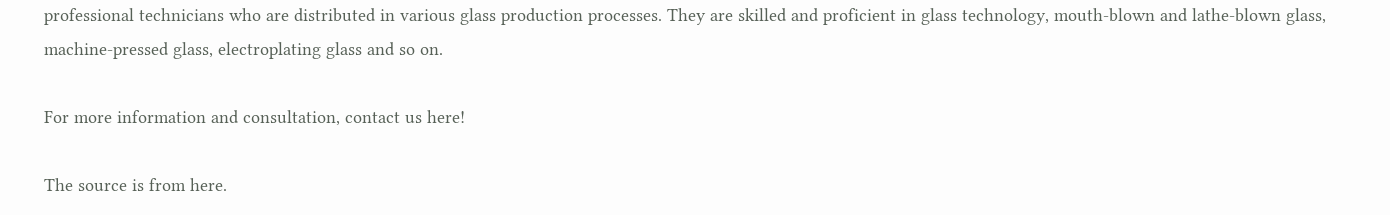professional technicians who are distributed in various glass production processes. They are skilled and proficient in glass technology, mouth-blown and lathe-blown glass, machine-pressed glass, electroplating glass and so on.

For more information and consultation, contact us here!

The source is from here.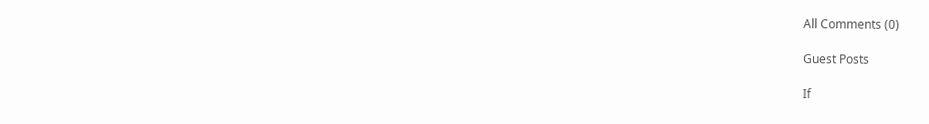All Comments (0)

Guest Posts

If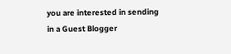you are interested in sending in a Guest Blogger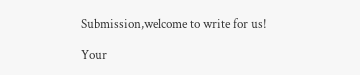Submission,welcome to write for us!

Your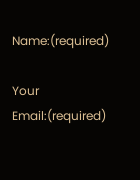Name:(required)

Your Email:(required)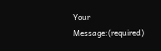Your Message:(required)